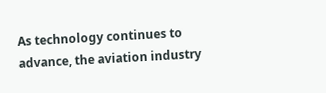As technology continues to advance, the aviation industry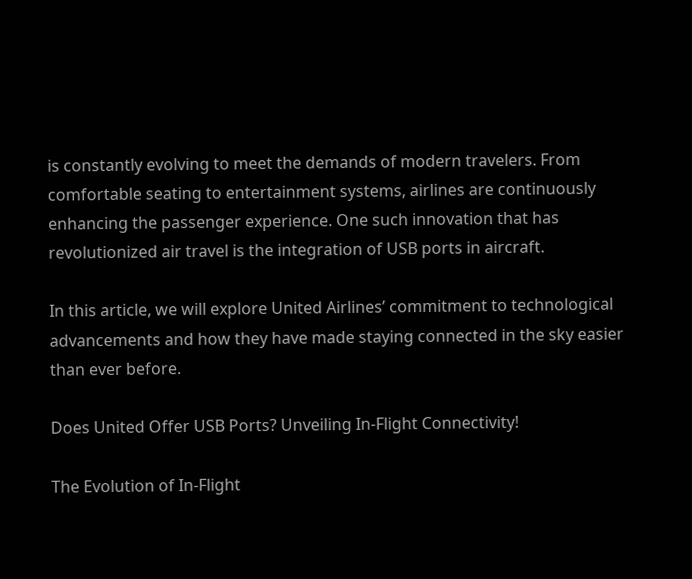is constantly evolving to meet the demands of modern travelers. From comfortable seating to entertainment systems, airlines are continuously enhancing the passenger experience. One such innovation that has revolutionized air travel is the integration of USB ports in aircraft.

In this article, we will explore United Airlines’ commitment to technological advancements and how they have made staying connected in the sky easier than ever before.

Does United Offer USB Ports? Unveiling In-Flight Connectivity!

The Evolution of In-Flight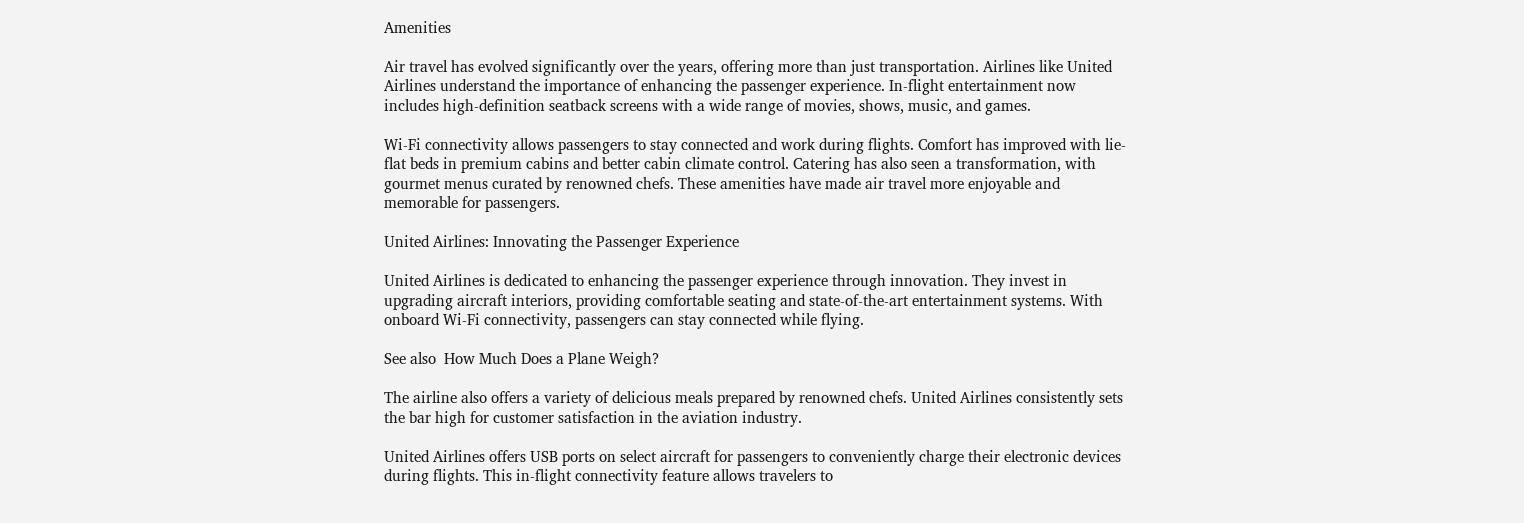Amenities

Air travel has evolved significantly over the years, offering more than just transportation. Airlines like United Airlines understand the importance of enhancing the passenger experience. In-flight entertainment now includes high-definition seatback screens with a wide range of movies, shows, music, and games.

Wi-Fi connectivity allows passengers to stay connected and work during flights. Comfort has improved with lie-flat beds in premium cabins and better cabin climate control. Catering has also seen a transformation, with gourmet menus curated by renowned chefs. These amenities have made air travel more enjoyable and memorable for passengers.

United Airlines: Innovating the Passenger Experience

United Airlines is dedicated to enhancing the passenger experience through innovation. They invest in upgrading aircraft interiors, providing comfortable seating and state-of-the-art entertainment systems. With onboard Wi-Fi connectivity, passengers can stay connected while flying.

See also  How Much Does a Plane Weigh?

The airline also offers a variety of delicious meals prepared by renowned chefs. United Airlines consistently sets the bar high for customer satisfaction in the aviation industry.

United Airlines offers USB ports on select aircraft for passengers to conveniently charge their electronic devices during flights. This in-flight connectivity feature allows travelers to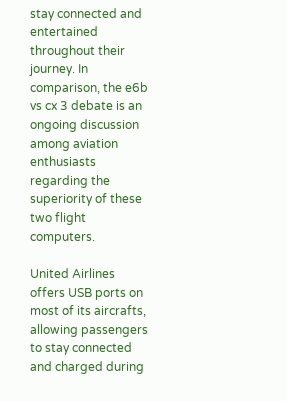stay connected and entertained throughout their journey. In comparison, the e6b vs cx 3 debate is an ongoing discussion among aviation enthusiasts regarding the superiority of these two flight computers.

United Airlines offers USB ports on most of its aircrafts, allowing passengers to stay connected and charged during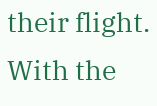their flight. With the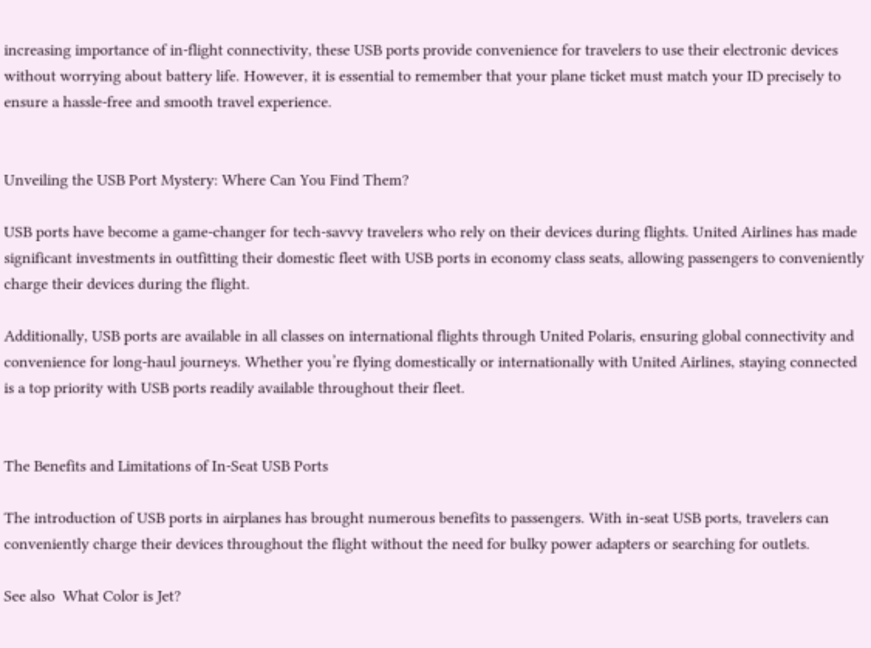increasing importance of in-flight connectivity, these USB ports provide convenience for travelers to use their electronic devices without worrying about battery life. However, it is essential to remember that your plane ticket must match your ID precisely to ensure a hassle-free and smooth travel experience.


Unveiling the USB Port Mystery: Where Can You Find Them?

USB ports have become a game-changer for tech-savvy travelers who rely on their devices during flights. United Airlines has made significant investments in outfitting their domestic fleet with USB ports in economy class seats, allowing passengers to conveniently charge their devices during the flight.

Additionally, USB ports are available in all classes on international flights through United Polaris, ensuring global connectivity and convenience for long-haul journeys. Whether you’re flying domestically or internationally with United Airlines, staying connected is a top priority with USB ports readily available throughout their fleet.


The Benefits and Limitations of In-Seat USB Ports

The introduction of USB ports in airplanes has brought numerous benefits to passengers. With in-seat USB ports, travelers can conveniently charge their devices throughout the flight without the need for bulky power adapters or searching for outlets.

See also  What Color is Jet?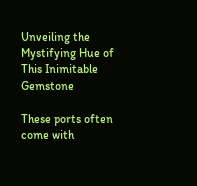Unveiling the Mystifying Hue of This Inimitable Gemstone

These ports often come with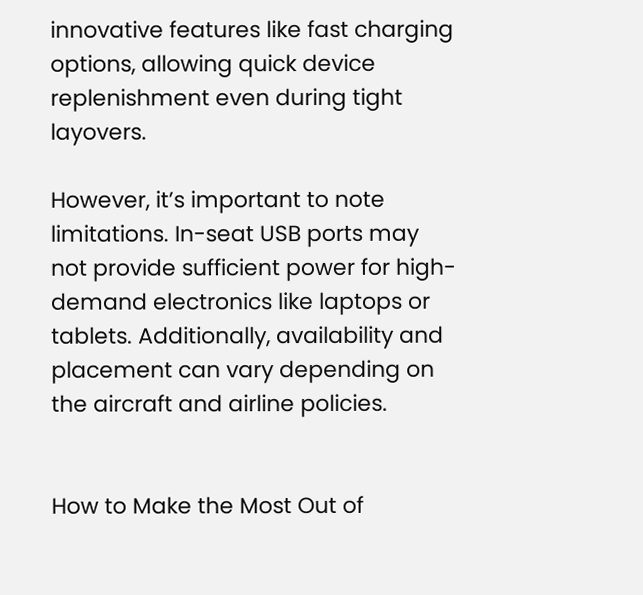innovative features like fast charging options, allowing quick device replenishment even during tight layovers.

However, it’s important to note limitations. In-seat USB ports may not provide sufficient power for high-demand electronics like laptops or tablets. Additionally, availability and placement can vary depending on the aircraft and airline policies.


How to Make the Most Out of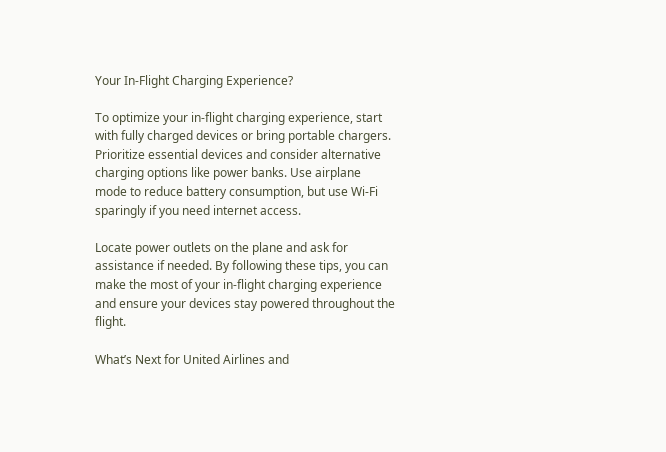Your In-Flight Charging Experience?

To optimize your in-flight charging experience, start with fully charged devices or bring portable chargers. Prioritize essential devices and consider alternative charging options like power banks. Use airplane mode to reduce battery consumption, but use Wi-Fi sparingly if you need internet access.

Locate power outlets on the plane and ask for assistance if needed. By following these tips, you can make the most of your in-flight charging experience and ensure your devices stay powered throughout the flight.

What’s Next for United Airlines and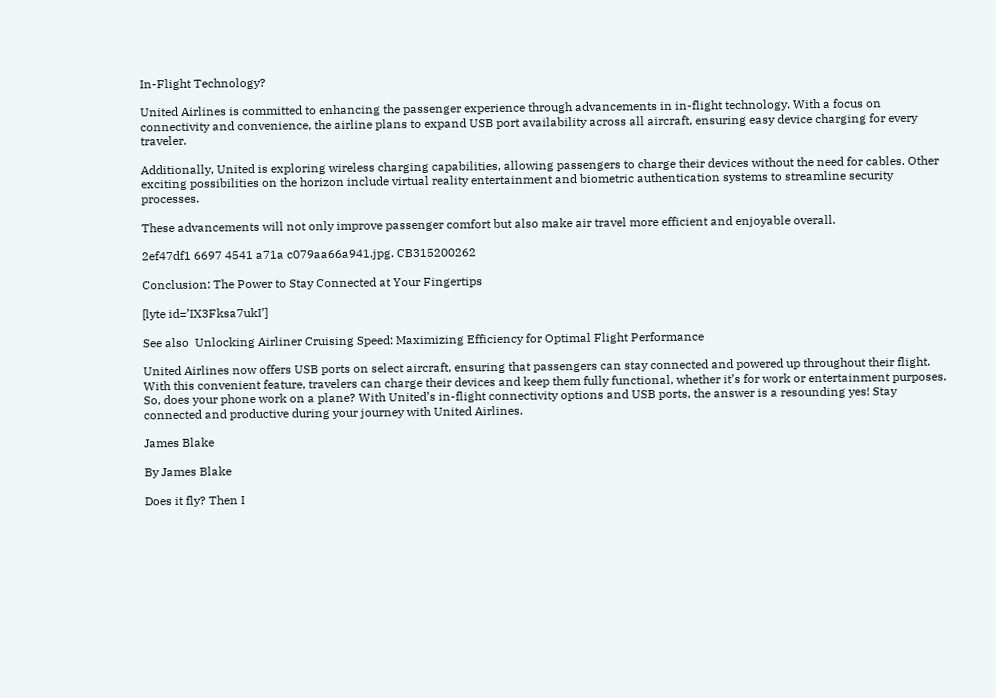In-Flight Technology?

United Airlines is committed to enhancing the passenger experience through advancements in in-flight technology. With a focus on connectivity and convenience, the airline plans to expand USB port availability across all aircraft, ensuring easy device charging for every traveler.

Additionally, United is exploring wireless charging capabilities, allowing passengers to charge their devices without the need for cables. Other exciting possibilities on the horizon include virtual reality entertainment and biometric authentication systems to streamline security processes.

These advancements will not only improve passenger comfort but also make air travel more efficient and enjoyable overall.

2ef47df1 6697 4541 a71a c079aa66a941.jpg. CB315200262

Conclusion: The Power to Stay Connected at Your Fingertips

[lyte id=’IX3Fksa7ukI’]

See also  Unlocking Airliner Cruising Speed: Maximizing Efficiency for Optimal Flight Performance

United Airlines now offers USB ports on select aircraft, ensuring that passengers can stay connected and powered up throughout their flight. With this convenient feature, travelers can charge their devices and keep them fully functional, whether it’s for work or entertainment purposes. So, does your phone work on a plane? With United’s in-flight connectivity options and USB ports, the answer is a resounding yes! Stay connected and productive during your journey with United Airlines.

James Blake

By James Blake

Does it fly? Then I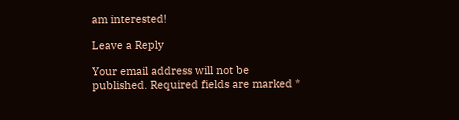am interested!

Leave a Reply

Your email address will not be published. Required fields are marked *